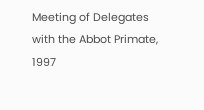Meeting of Delegates with the Abbot Primate, 1997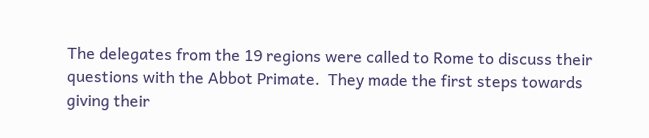The delegates from the 19 regions were called to Rome to discuss their questions with the Abbot Primate.  They made the first steps towards giving their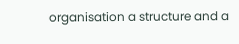organisation a structure and a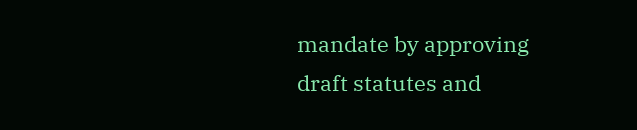mandate by approving draft statutes and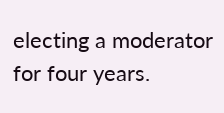electing a moderator for four years.